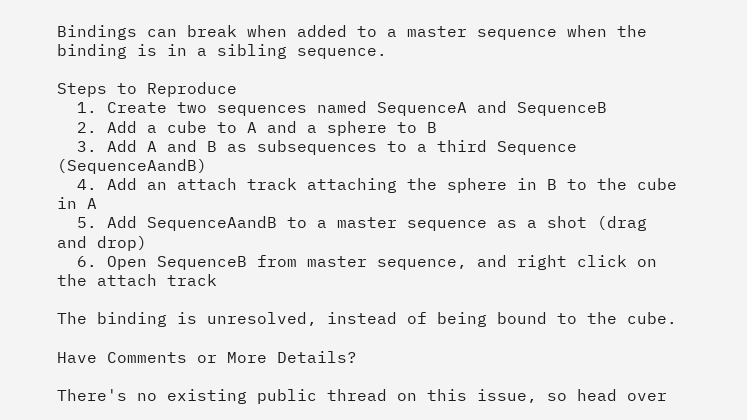Bindings can break when added to a master sequence when the binding is in a sibling sequence.

Steps to Reproduce
  1. Create two sequences named SequenceA and SequenceB
  2. Add a cube to A and a sphere to B
  3. Add A and B as subsequences to a third Sequence (SequenceAandB)
  4. Add an attach track attaching the sphere in B to the cube in A
  5. Add SequenceAandB to a master sequence as a shot (drag and drop)
  6. Open SequenceB from master sequence, and right click on the attach track

The binding is unresolved, instead of being bound to the cube.

Have Comments or More Details?

There's no existing public thread on this issue, so head over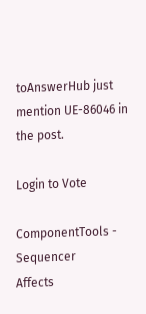toAnswerHub just mention UE-86046 in the post.

Login to Vote

ComponentTools - Sequencer
Affects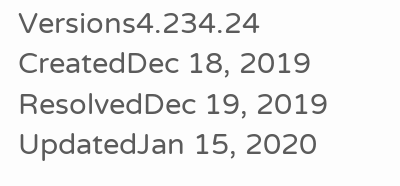Versions4.234.24
CreatedDec 18, 2019
ResolvedDec 19, 2019
UpdatedJan 15, 2020